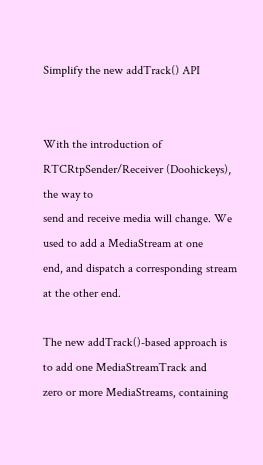Simplify the new addTrack() API


With the introduction of RTCRtpSender/Receiver (Doohickeys), the way to
send and receive media will change. We used to add a MediaStream at one
end, and dispatch a corresponding stream at the other end.

The new addTrack()-based approach is to add one MediaStreamTrack and
zero or more MediaStreams, containing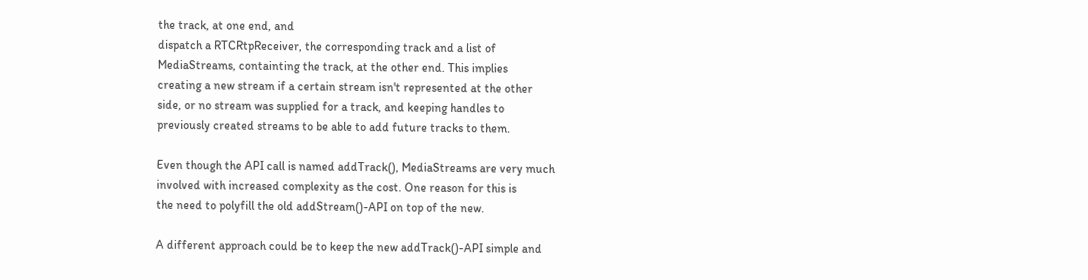the track, at one end, and
dispatch a RTCRtpReceiver, the corresponding track and a list of
MediaStreams, containting the track, at the other end. This implies
creating a new stream if a certain stream isn't represented at the other
side, or no stream was supplied for a track, and keeping handles to
previously created streams to be able to add future tracks to them.

Even though the API call is named addTrack(), MediaStreams are very much
involved with increased complexity as the cost. One reason for this is
the need to polyfill the old addStream()-API on top of the new.

A different approach could be to keep the new addTrack()-API simple and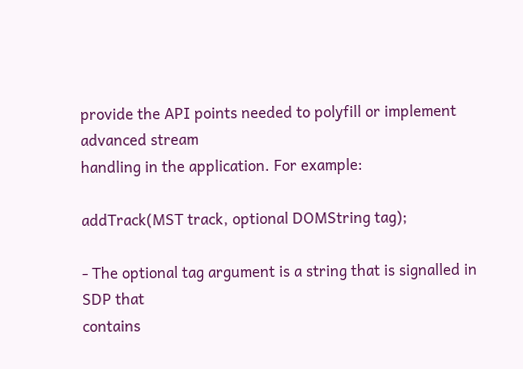provide the API points needed to polyfill or implement advanced stream
handling in the application. For example:

addTrack(MST track, optional DOMString tag);

- The optional tag argument is a string that is signalled in SDP that
contains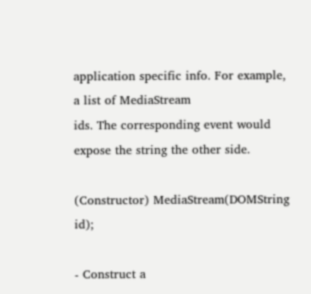application specific info. For example, a list of MediaStream
ids. The corresponding event would expose the string the other side.

(Constructor) MediaStream(DOMString id);

- Construct a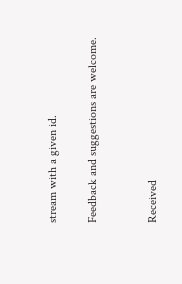stream with a given id.

Feedback and suggestions are welcome.


Received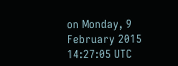on Monday, 9 February 2015 14:27:05 UTC